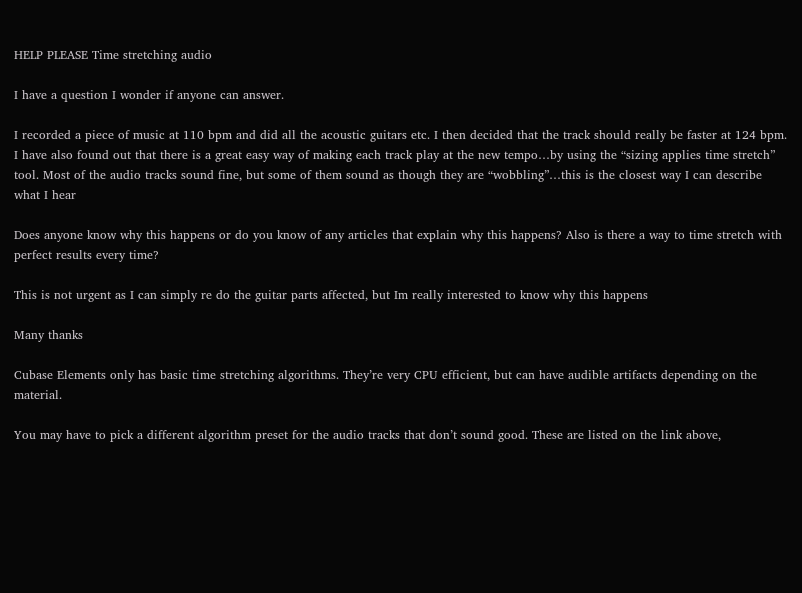HELP PLEASE Time stretching audio

I have a question I wonder if anyone can answer.

I recorded a piece of music at 110 bpm and did all the acoustic guitars etc. I then decided that the track should really be faster at 124 bpm. I have also found out that there is a great easy way of making each track play at the new tempo…by using the “sizing applies time stretch” tool. Most of the audio tracks sound fine, but some of them sound as though they are “wobbling”…this is the closest way I can describe what I hear

Does anyone know why this happens or do you know of any articles that explain why this happens? Also is there a way to time stretch with perfect results every time?

This is not urgent as I can simply re do the guitar parts affected, but Im really interested to know why this happens

Many thanks

Cubase Elements only has basic time stretching algorithms. They’re very CPU efficient, but can have audible artifacts depending on the material.

You may have to pick a different algorithm preset for the audio tracks that don’t sound good. These are listed on the link above,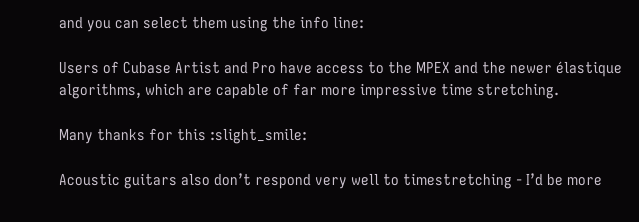and you can select them using the info line:

Users of Cubase Artist and Pro have access to the MPEX and the newer élastique algorithms, which are capable of far more impressive time stretching.

Many thanks for this :slight_smile:

Acoustic guitars also don’t respond very well to timestretching - I’d be more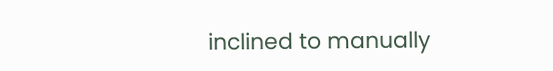inclined to manually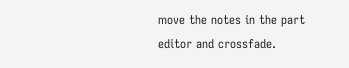move the notes in the part editor and crossfade.